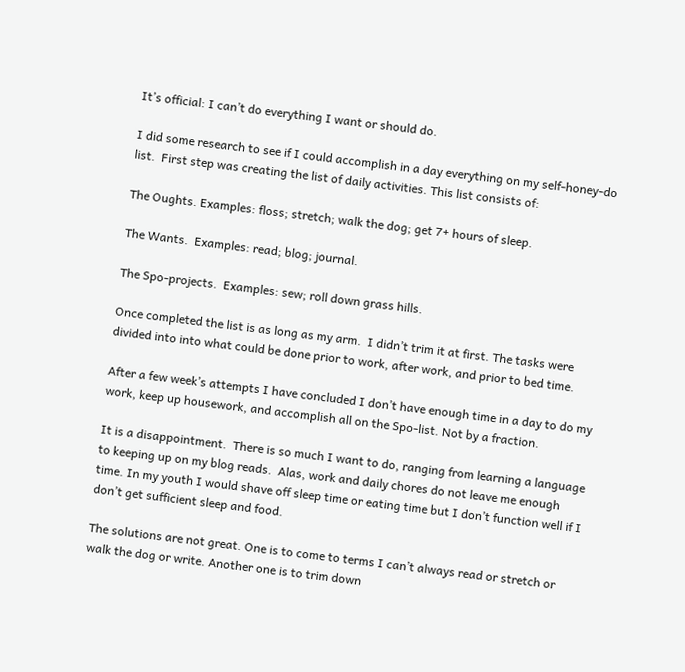It’s official: I can’t do everything I want or should do.

I did some research to see if I could accomplish in a day everything on my self-honey-do list.  First step was creating the list of daily activities. This list consists of:

The Oughts. Examples: floss; stretch; walk the dog; get 7+ hours of sleep.

The Wants.  Examples: read; blog; journal.

The Spo-projects.  Examples: sew; roll down grass hills.

Once completed the list is as long as my arm.  I didn’t trim it at first. The tasks were divided into into what could be done prior to work, after work, and prior to bed time.

After a few week’s attempts I have concluded I don’t have enough time in a day to do my work, keep up housework, and accomplish all on the Spo-list. Not by a fraction.

It is a disappointment.  There is so much I want to do, ranging from learning a language to keeping up on my blog reads.  Alas, work and daily chores do not leave me enough time. In my youth I would shave off sleep time or eating time but I don’t function well if I don’t get sufficient sleep and food.

The solutions are not great. One is to come to terms I can’t always read or stretch or walk the dog or write. Another one is to trim down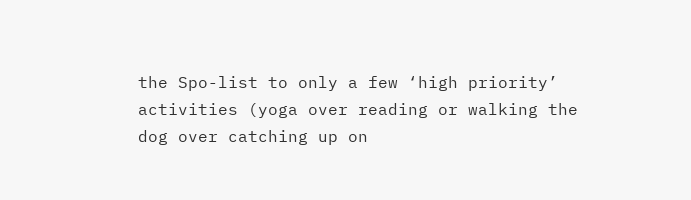the Spo-list to only a few ‘high priority’ activities (yoga over reading or walking the dog over catching up on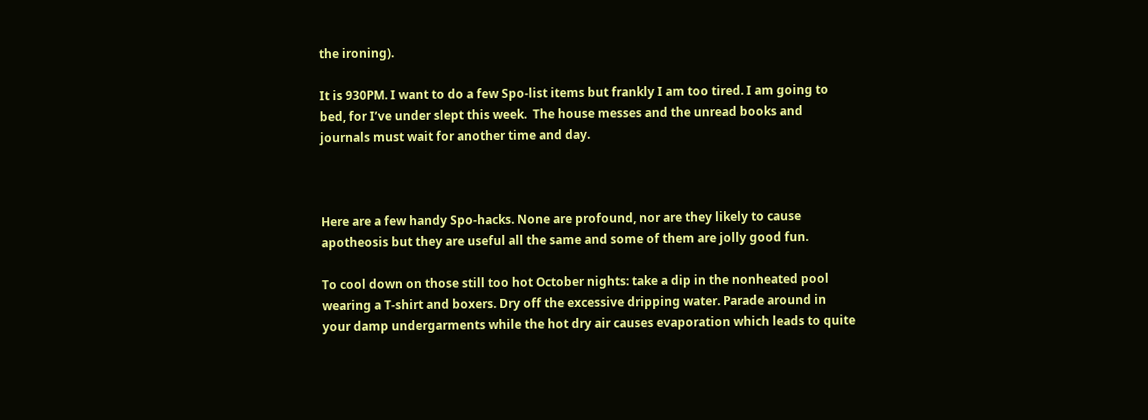the ironing).

It is 930PM. I want to do a few Spo-list items but frankly I am too tired. I am going to bed, for I’ve under slept this week.  The house messes and the unread books and journals must wait for another time and day.



Here are a few handy Spo-hacks. None are profound, nor are they likely to cause apotheosis but they are useful all the same and some of them are jolly good fun.

To cool down on those still too hot October nights: take a dip in the nonheated pool wearing a T-shirt and boxers. Dry off the excessive dripping water. Parade around in your damp undergarments while the hot dry air causes evaporation which leads to quite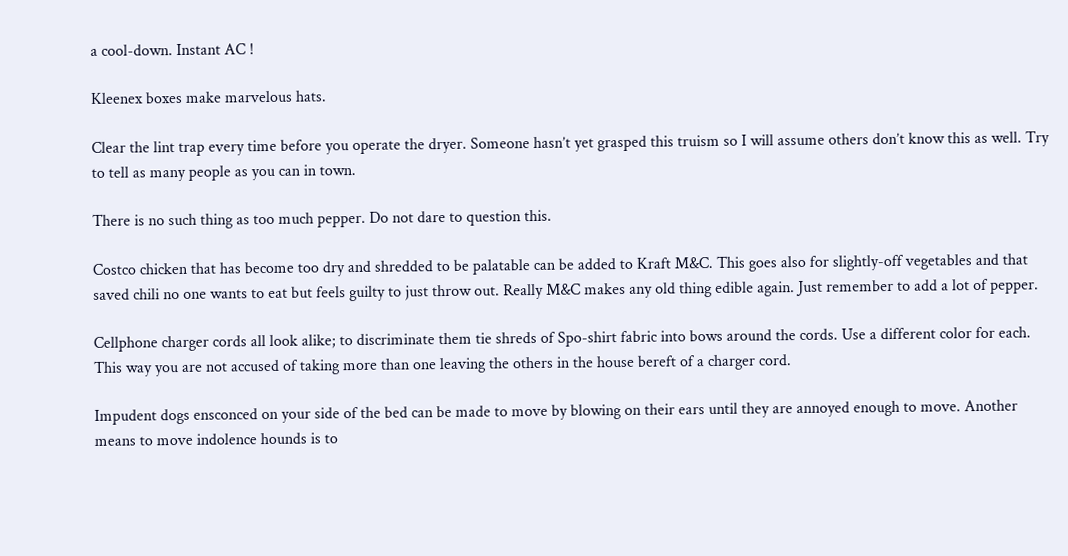a cool-down. Instant AC !

Kleenex boxes make marvelous hats.

Clear the lint trap every time before you operate the dryer. Someone hasn’t yet grasped this truism so I will assume others don’t know this as well. Try to tell as many people as you can in town.

There is no such thing as too much pepper. Do not dare to question this.

Costco chicken that has become too dry and shredded to be palatable can be added to Kraft M&C. This goes also for slightly-off vegetables and that saved chili no one wants to eat but feels guilty to just throw out. Really M&C makes any old thing edible again. Just remember to add a lot of pepper.

Cellphone charger cords all look alike; to discriminate them tie shreds of Spo-shirt fabric into bows around the cords. Use a different color for each. This way you are not accused of taking more than one leaving the others in the house bereft of a charger cord.

Impudent dogs ensconced on your side of the bed can be made to move by blowing on their ears until they are annoyed enough to move. Another means to move indolence hounds is to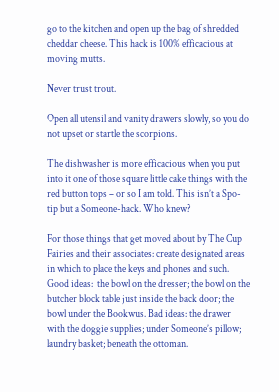go to the kitchen and open up the bag of shredded cheddar cheese. This hack is 100% efficacious at moving mutts.

Never trust trout.

Open all utensil and vanity drawers slowly, so you do not upset or startle the scorpions.

The dishwasher is more efficacious when you put into it one of those square little cake things with the red button tops – or so I am told. This isn’t a Spo-tip but a Someone-hack. Who knew?

For those things that get moved about by The Cup Fairies and their associates: create designated areas in which to place the keys and phones and such.  Good ideas:  the bowl on the dresser; the bowl on the butcher block table just inside the back door; the bowl under the Bookwus. Bad ideas: the drawer with the doggie supplies; under Someone’s pillow; laundry basket; beneath the ottoman.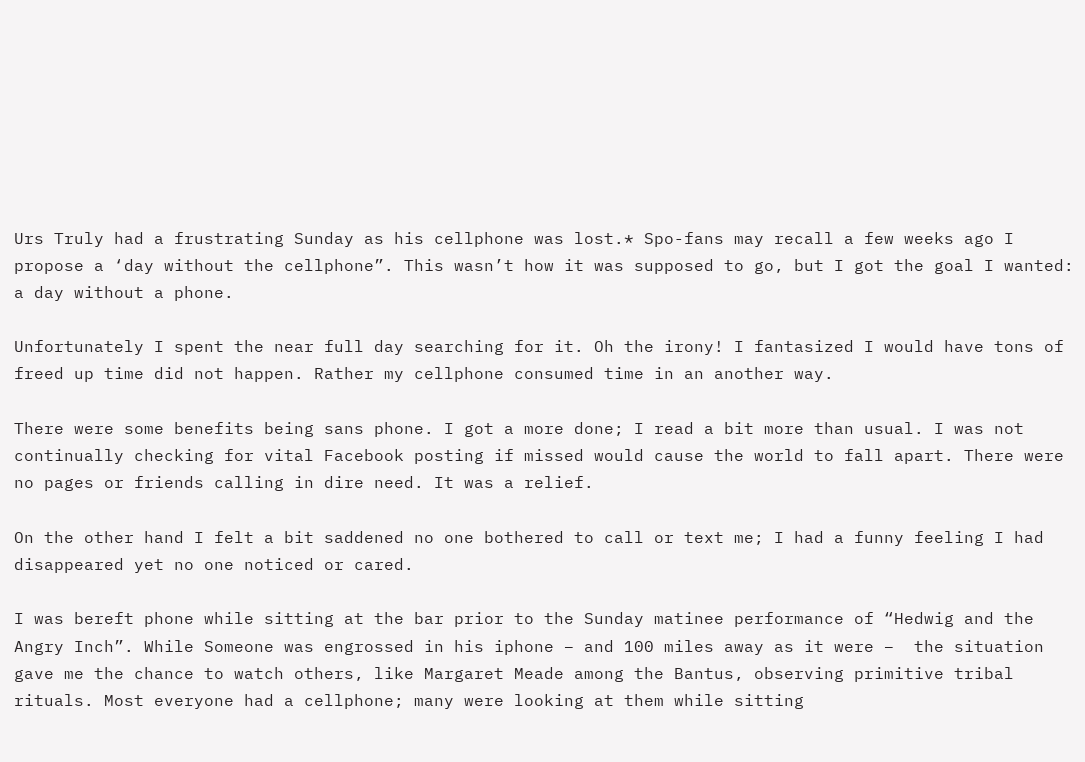Urs Truly had a frustrating Sunday as his cellphone was lost.* Spo-fans may recall a few weeks ago I propose a ‘day without the cellphone”. This wasn’t how it was supposed to go, but I got the goal I wanted: a day without a phone.

Unfortunately I spent the near full day searching for it. Oh the irony! I fantasized I would have tons of freed up time did not happen. Rather my cellphone consumed time in an another way.

There were some benefits being sans phone. I got a more done; I read a bit more than usual. I was not continually checking for vital Facebook posting if missed would cause the world to fall apart. There were no pages or friends calling in dire need. It was a relief.

On the other hand I felt a bit saddened no one bothered to call or text me; I had a funny feeling I had disappeared yet no one noticed or cared.

I was bereft phone while sitting at the bar prior to the Sunday matinee performance of “Hedwig and the Angry Inch”. While Someone was engrossed in his iphone – and 100 miles away as it were –  the situation gave me the chance to watch others, like Margaret Meade among the Bantus, observing primitive tribal rituals. Most everyone had a cellphone; many were looking at them while sitting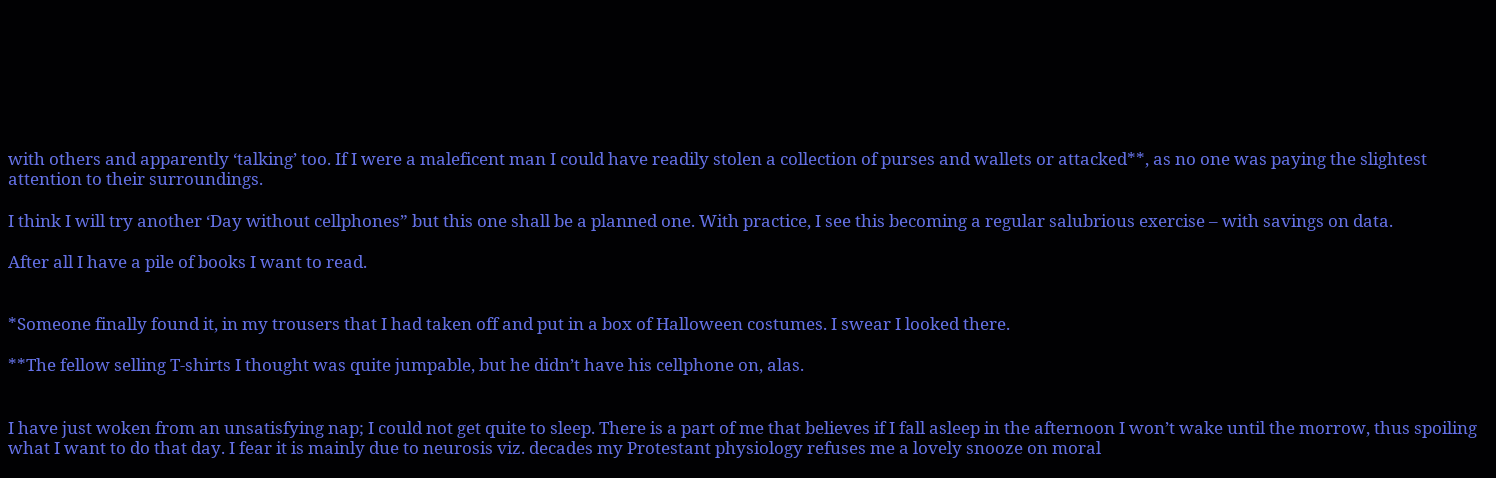with others and apparently ‘talking’ too. If I were a maleficent man I could have readily stolen a collection of purses and wallets or attacked**, as no one was paying the slightest attention to their surroundings.

I think I will try another ‘Day without cellphones” but this one shall be a planned one. With practice, I see this becoming a regular salubrious exercise – with savings on data.

After all I have a pile of books I want to read.


*Someone finally found it, in my trousers that I had taken off and put in a box of Halloween costumes. I swear I looked there.

**The fellow selling T-shirts I thought was quite jumpable, but he didn’t have his cellphone on, alas.


I have just woken from an unsatisfying nap; I could not get quite to sleep. There is a part of me that believes if I fall asleep in the afternoon I won’t wake until the morrow, thus spoiling what I want to do that day. I fear it is mainly due to neurosis viz. decades my Protestant physiology refuses me a lovely snooze on moral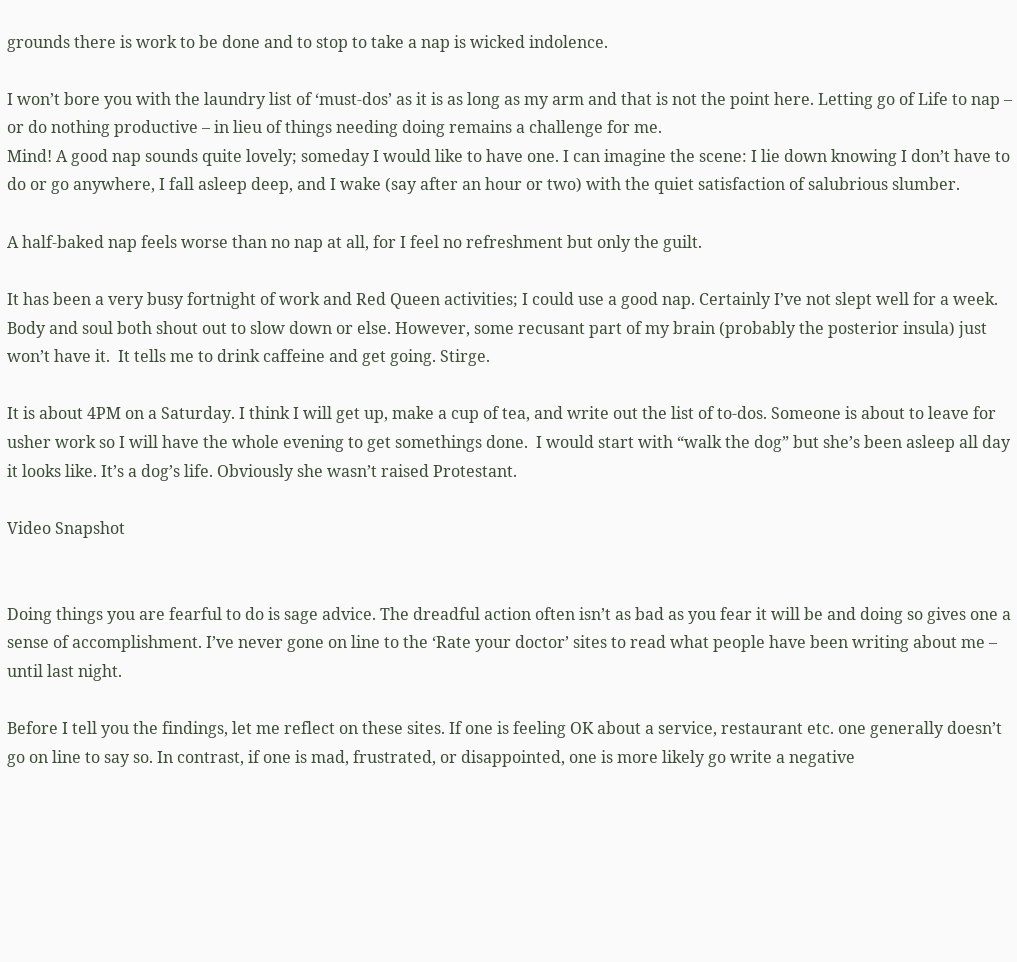grounds there is work to be done and to stop to take a nap is wicked indolence.

I won’t bore you with the laundry list of ‘must-dos’ as it is as long as my arm and that is not the point here. Letting go of Life to nap – or do nothing productive – in lieu of things needing doing remains a challenge for me.
Mind! A good nap sounds quite lovely; someday I would like to have one. I can imagine the scene: I lie down knowing I don’t have to do or go anywhere, I fall asleep deep, and I wake (say after an hour or two) with the quiet satisfaction of salubrious slumber.

A half-baked nap feels worse than no nap at all, for I feel no refreshment but only the guilt.

It has been a very busy fortnight of work and Red Queen activities; I could use a good nap. Certainly I’ve not slept well for a week. Body and soul both shout out to slow down or else. However, some recusant part of my brain (probably the posterior insula) just won’t have it.  It tells me to drink caffeine and get going. Stirge.

It is about 4PM on a Saturday. I think I will get up, make a cup of tea, and write out the list of to-dos. Someone is about to leave for usher work so I will have the whole evening to get somethings done.  I would start with “walk the dog” but she’s been asleep all day it looks like. It’s a dog’s life. Obviously she wasn’t raised Protestant.

Video Snapshot


Doing things you are fearful to do is sage advice. The dreadful action often isn’t as bad as you fear it will be and doing so gives one a sense of accomplishment. I’ve never gone on line to the ‘Rate your doctor’ sites to read what people have been writing about me – until last night.

Before I tell you the findings, let me reflect on these sites. If one is feeling OK about a service, restaurant etc. one generally doesn’t go on line to say so. In contrast, if one is mad, frustrated, or disappointed, one is more likely go write a negative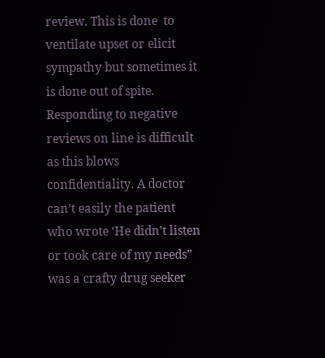review. This is done  to ventilate upset or elicit sympathy but sometimes it is done out of spite.  Responding to negative reviews on line is difficult as this blows confidentiality. A doctor can’t easily the patient who wrote ‘He didn’t listen or took care of my needs” was a crafty drug seeker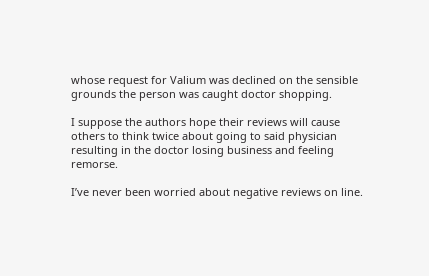whose request for Valium was declined on the sensible grounds the person was caught doctor shopping.

I suppose the authors hope their reviews will cause others to think twice about going to said physician resulting in the doctor losing business and feeling remorse.

I’ve never been worried about negative reviews on line.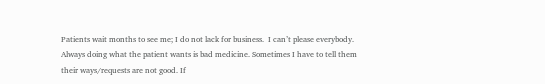Patients wait months to see me; I do not lack for business.  I can’t please everybody. Always doing what the patient wants is bad medicine. Sometimes I have to tell them their ways/requests are not good. If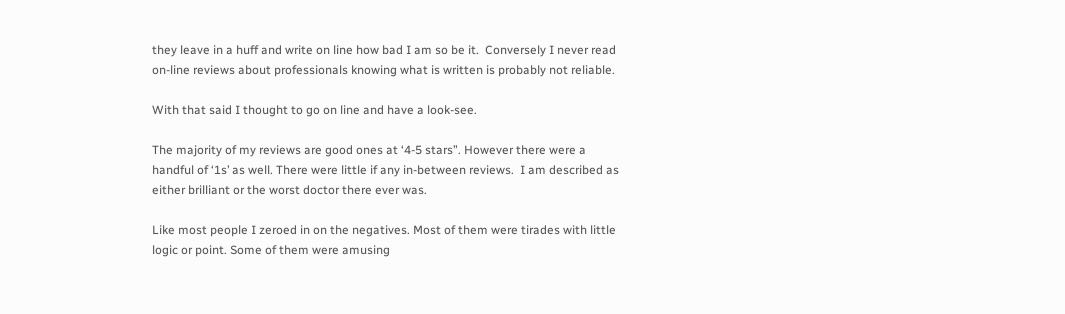they leave in a huff and write on line how bad I am so be it.  Conversely I never read on-line reviews about professionals knowing what is written is probably not reliable.

With that said I thought to go on line and have a look-see.

The majority of my reviews are good ones at ‘4-5 stars”. However there were a handful of ‘1s’ as well. There were little if any in-between reviews.  I am described as either brilliant or the worst doctor there ever was.

Like most people I zeroed in on the negatives. Most of them were tirades with little logic or point. Some of them were amusing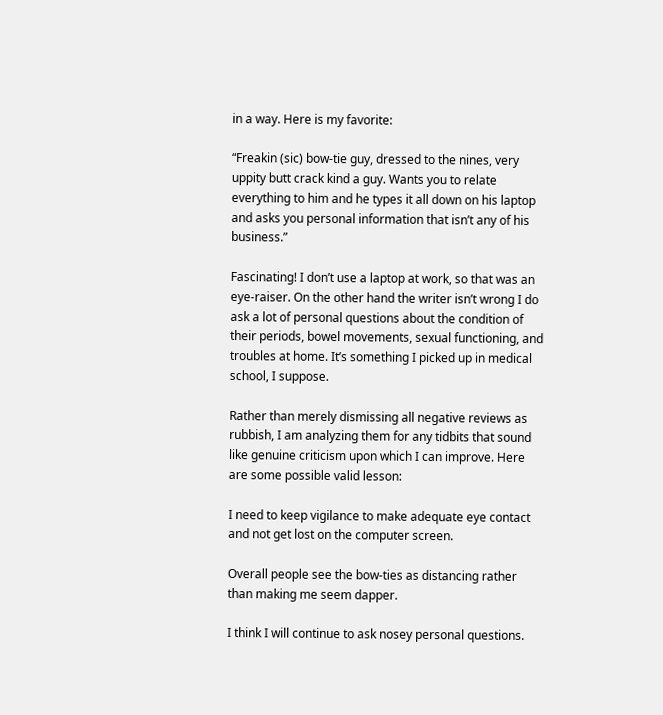in a way. Here is my favorite:

“Freakin (sic) bow-tie guy, dressed to the nines, very uppity butt crack kind a guy. Wants you to relate everything to him and he types it all down on his laptop and asks you personal information that isn’t any of his business.”

Fascinating! I don’t use a laptop at work, so that was an eye-raiser. On the other hand the writer isn’t wrong I do ask a lot of personal questions about the condition of their periods, bowel movements, sexual functioning, and troubles at home. It’s something I picked up in medical school, I suppose.

Rather than merely dismissing all negative reviews as rubbish, I am analyzing them for any tidbits that sound like genuine criticism upon which I can improve. Here are some possible valid lesson:

I need to keep vigilance to make adequate eye contact and not get lost on the computer screen.

Overall people see the bow-ties as distancing rather than making me seem dapper.

I think I will continue to ask nosey personal questions.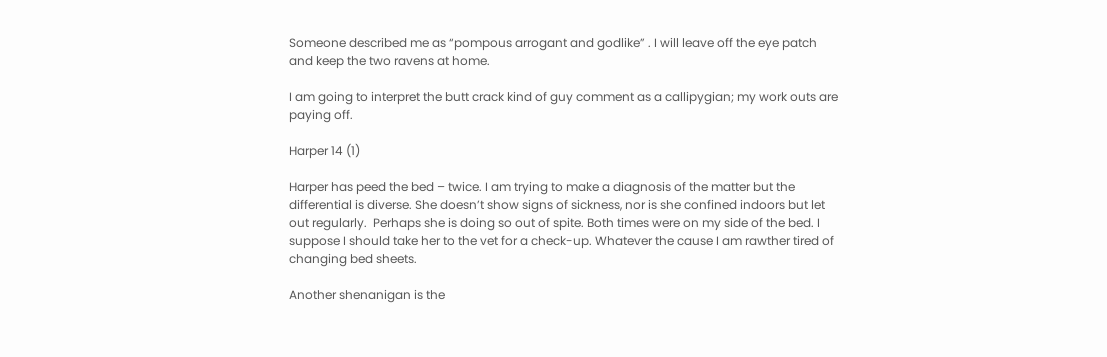Someone described me as “pompous arrogant and godlike” . I will leave off the eye patch and keep the two ravens at home.

I am going to interpret the butt crack kind of guy comment as a callipygian; my work outs are paying off.

Harper 14 (1)

Harper has peed the bed – twice. I am trying to make a diagnosis of the matter but the differential is diverse. She doesn’t show signs of sickness, nor is she confined indoors but let out regularly.  Perhaps she is doing so out of spite. Both times were on my side of the bed. I suppose I should take her to the vet for a check-up. Whatever the cause I am rawther tired of changing bed sheets.

Another shenanigan is the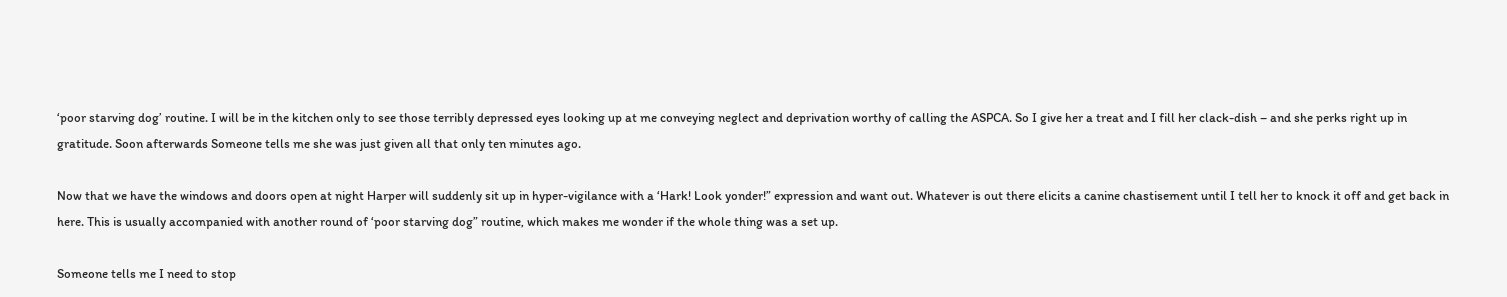‘poor starving dog’ routine. I will be in the kitchen only to see those terribly depressed eyes looking up at me conveying neglect and deprivation worthy of calling the ASPCA. So I give her a treat and I fill her clack-dish – and she perks right up in gratitude. Soon afterwards Someone tells me she was just given all that only ten minutes ago.

Now that we have the windows and doors open at night Harper will suddenly sit up in hyper-vigilance with a ‘Hark! Look yonder!” expression and want out. Whatever is out there elicits a canine chastisement until I tell her to knock it off and get back in here. This is usually accompanied with another round of ‘poor starving dog” routine, which makes me wonder if the whole thing was a set up.

Someone tells me I need to stop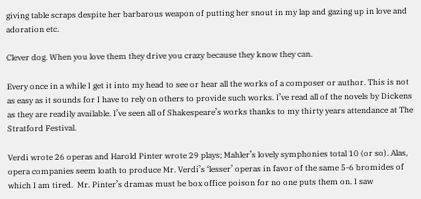giving table scraps despite her barbarous weapon of putting her snout in my lap and gazing up in love and adoration etc.

Clever dog. When you love them they drive you crazy because they know they can.

Every once in a while I get it into my head to see or hear all the works of a composer or author. This is not as easy as it sounds for I have to rely on others to provide such works. I’ve read all of the novels by Dickens as they are readily available. I’ve seen all of Shakespeare’s works thanks to my thirty years attendance at The Stratford Festival.

Verdi wrote 26 operas and Harold Pinter wrote 29 plays; Mahler’s lovely symphonies total 10 (or so). Alas, opera companies seem loath to produce Mr. Verdi’s ‘lesser’ operas in favor of the same 5-6 bromides of which I am tired.  Mr. Pinter’s dramas must be box office poison for no one puts them on. I saw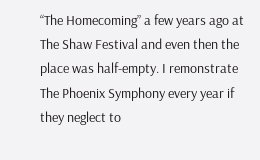“The Homecoming” a few years ago at The Shaw Festival and even then the place was half-empty. I remonstrate The Phoenix Symphony every year if they neglect to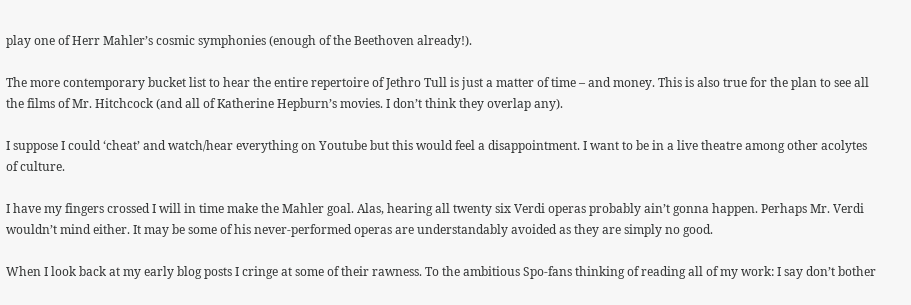play one of Herr Mahler’s cosmic symphonies (enough of the Beethoven already!).

The more contemporary bucket list to hear the entire repertoire of Jethro Tull is just a matter of time – and money. This is also true for the plan to see all the films of Mr. Hitchcock (and all of Katherine Hepburn’s movies. I don’t think they overlap any).

I suppose I could ‘cheat’ and watch/hear everything on Youtube but this would feel a disappointment. I want to be in a live theatre among other acolytes of culture.

I have my fingers crossed I will in time make the Mahler goal. Alas, hearing all twenty six Verdi operas probably ain’t gonna happen. Perhaps Mr. Verdi wouldn’t mind either. It may be some of his never-performed operas are understandably avoided as they are simply no good.

When I look back at my early blog posts I cringe at some of their rawness. To the ambitious Spo-fans thinking of reading all of my work: I say don’t bother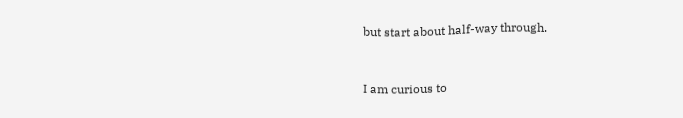but start about half-way through.


I am curious to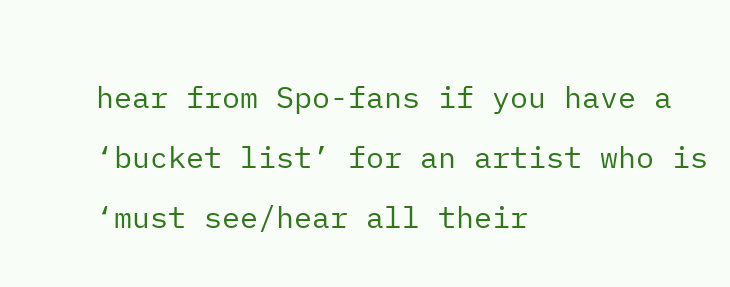hear from Spo-fans if you have a ‘bucket list’ for an artist who is ‘must see/hear all their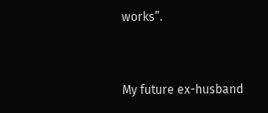works”.


My future ex-husband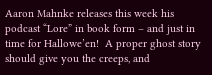Aaron Mahnke releases this week his podcast “Lore” in book form – and just in time for Hallowe’en!  A proper ghost story should give you the creeps, and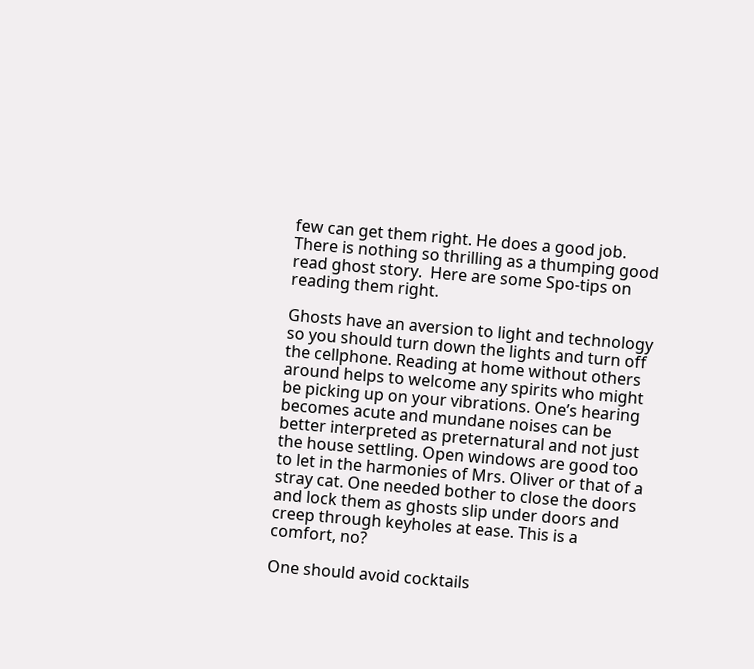few can get them right. He does a good job. There is nothing so thrilling as a thumping good read ghost story.  Here are some Spo-tips on reading them right.

Ghosts have an aversion to light and technology so you should turn down the lights and turn off the cellphone. Reading at home without others around helps to welcome any spirits who might be picking up on your vibrations. One’s hearing becomes acute and mundane noises can be better interpreted as preternatural and not just the house settling. Open windows are good too to let in the harmonies of Mrs. Oliver or that of a stray cat. One needed bother to close the doors and lock them as ghosts slip under doors and creep through keyholes at ease. This is a comfort, no?

One should avoid cocktails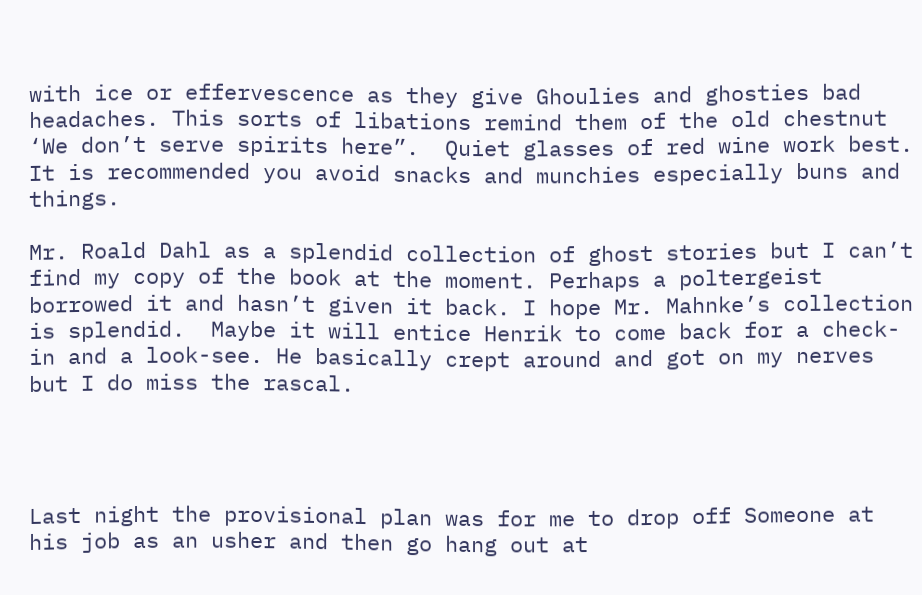with ice or effervescence as they give Ghoulies and ghosties bad headaches. This sorts of libations remind them of the old chestnut ‘We don’t serve spirits here”.  Quiet glasses of red wine work best.  It is recommended you avoid snacks and munchies especially buns and things.

Mr. Roald Dahl as a splendid collection of ghost stories but I can’t find my copy of the book at the moment. Perhaps a poltergeist borrowed it and hasn’t given it back. I hope Mr. Mahnke’s collection is splendid.  Maybe it will entice Henrik to come back for a check-in and a look-see. He basically crept around and got on my nerves but I do miss the rascal.




Last night the provisional plan was for me to drop off Someone at his job as an usher and then go hang out at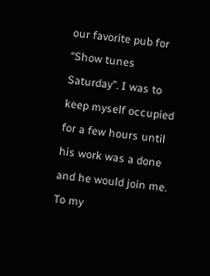our favorite pub for “Show tunes Saturday”. I was to keep myself occupied for a few hours until his work was a done and he would join me.  To my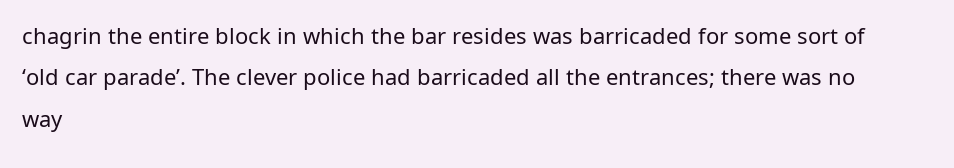chagrin the entire block in which the bar resides was barricaded for some sort of ‘old car parade’. The clever police had barricaded all the entrances; there was no way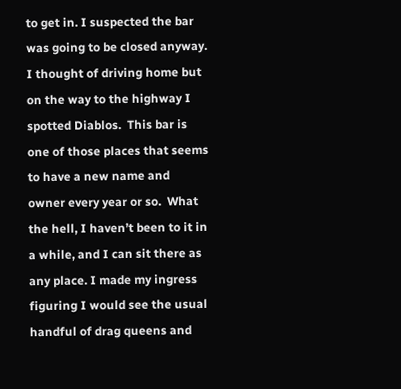to get in. I suspected the bar was going to be closed anyway. I thought of driving home but on the way to the highway I spotted Diablos.  This bar is one of those places that seems to have a new name and owner every year or so.  What the hell, I haven’t been to it in a while, and I can sit there as any place. I made my ingress figuring I would see the usual handful of drag queens and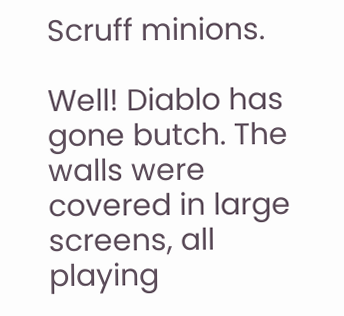Scruff minions.

Well! Diablo has gone butch. The walls were covered in large screens, all playing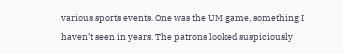various sports events. One was the UM game, something I haven’t seen in years. The patrons looked suspiciously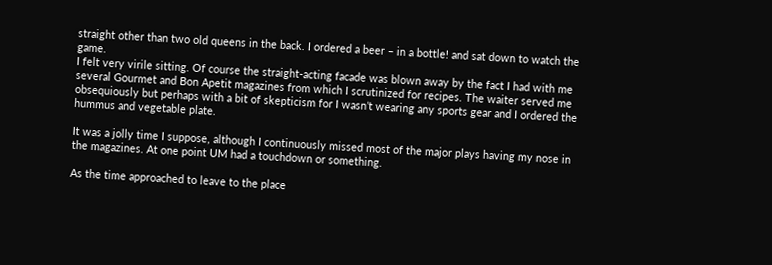straight other than two old queens in the back. I ordered a beer – in a bottle! and sat down to watch the game.
I felt very virile sitting. Of course the straight-acting facade was blown away by the fact I had with me several Gourmet and Bon Apetit magazines from which I scrutinized for recipes. The waiter served me obsequiously but perhaps with a bit of skepticism for I wasn’t wearing any sports gear and I ordered the hummus and vegetable plate.

It was a jolly time I suppose, although I continuously missed most of the major plays having my nose in the magazines. At one point UM had a touchdown or something.

As the time approached to leave to the place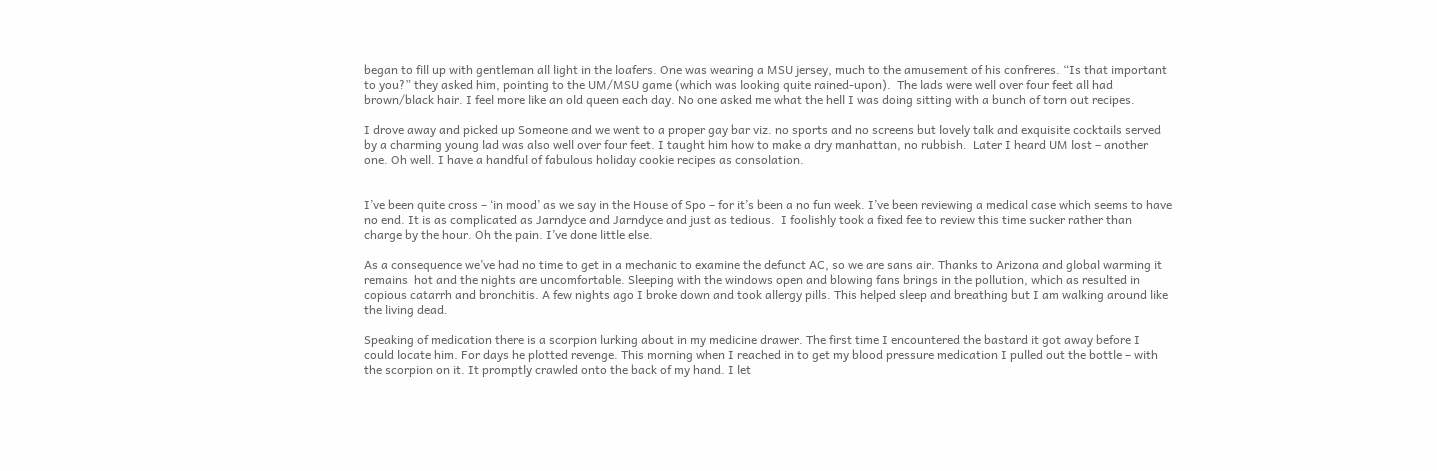began to fill up with gentleman all light in the loafers. One was wearing a MSU jersey, much to the amusement of his confreres. “Is that important to you?” they asked him, pointing to the UM/MSU game (which was looking quite rained-upon).  The lads were well over four feet all had brown/black hair. I feel more like an old queen each day. No one asked me what the hell I was doing sitting with a bunch of torn out recipes.

I drove away and picked up Someone and we went to a proper gay bar viz. no sports and no screens but lovely talk and exquisite cocktails served by a charming young lad was also well over four feet. I taught him how to make a dry manhattan, no rubbish.  Later I heard UM lost – another one. Oh well. I have a handful of fabulous holiday cookie recipes as consolation.


I’ve been quite cross – ‘in mood’ as we say in the House of Spo – for it’s been a no fun week. I’ve been reviewing a medical case which seems to have no end. It is as complicated as Jarndyce and Jarndyce and just as tedious.  I foolishly took a fixed fee to review this time sucker rather than charge by the hour. Oh the pain. I’ve done little else.

As a consequence we’ve had no time to get in a mechanic to examine the defunct AC, so we are sans air. Thanks to Arizona and global warming it remains  hot and the nights are uncomfortable. Sleeping with the windows open and blowing fans brings in the pollution, which as resulted in copious catarrh and bronchitis. A few nights ago I broke down and took allergy pills. This helped sleep and breathing but I am walking around like the living dead.

Speaking of medication there is a scorpion lurking about in my medicine drawer. The first time I encountered the bastard it got away before I could locate him. For days he plotted revenge. This morning when I reached in to get my blood pressure medication I pulled out the bottle – with the scorpion on it. It promptly crawled onto the back of my hand. I let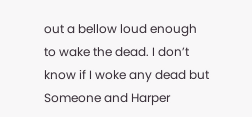out a bellow loud enough to wake the dead. I don’t know if I woke any dead but Someone and Harper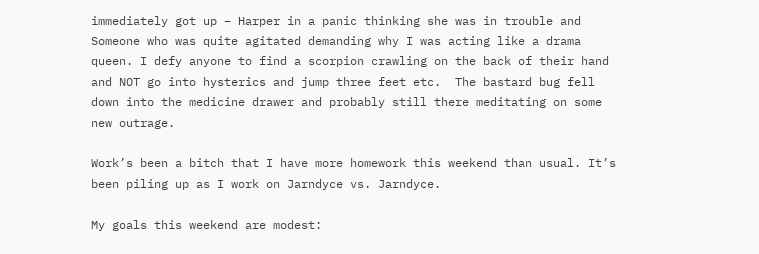immediately got up – Harper in a panic thinking she was in trouble and Someone who was quite agitated demanding why I was acting like a drama queen. I defy anyone to find a scorpion crawling on the back of their hand and NOT go into hysterics and jump three feet etc.  The bastard bug fell down into the medicine drawer and probably still there meditating on some new outrage.

Work’s been a bitch that I have more homework this weekend than usual. It’s been piling up as I work on Jarndyce vs. Jarndyce.

My goals this weekend are modest: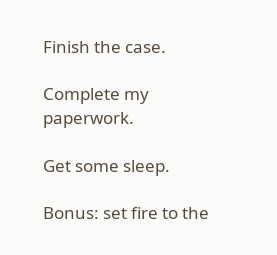Finish the case.

Complete my paperwork.

Get some sleep.

Bonus: set fire to the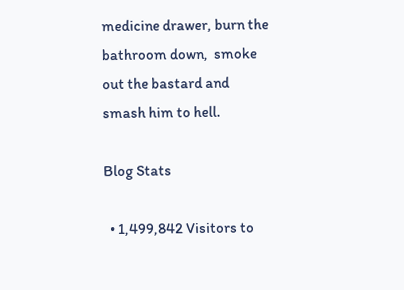medicine drawer, burn the bathroom down,  smoke out the bastard and smash him to hell.

Blog Stats

  • 1,499,842 Visitors to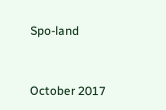Spo-land


October 2017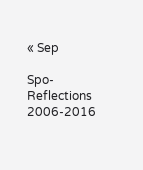« Sep

Spo-Reflections 2006-2016